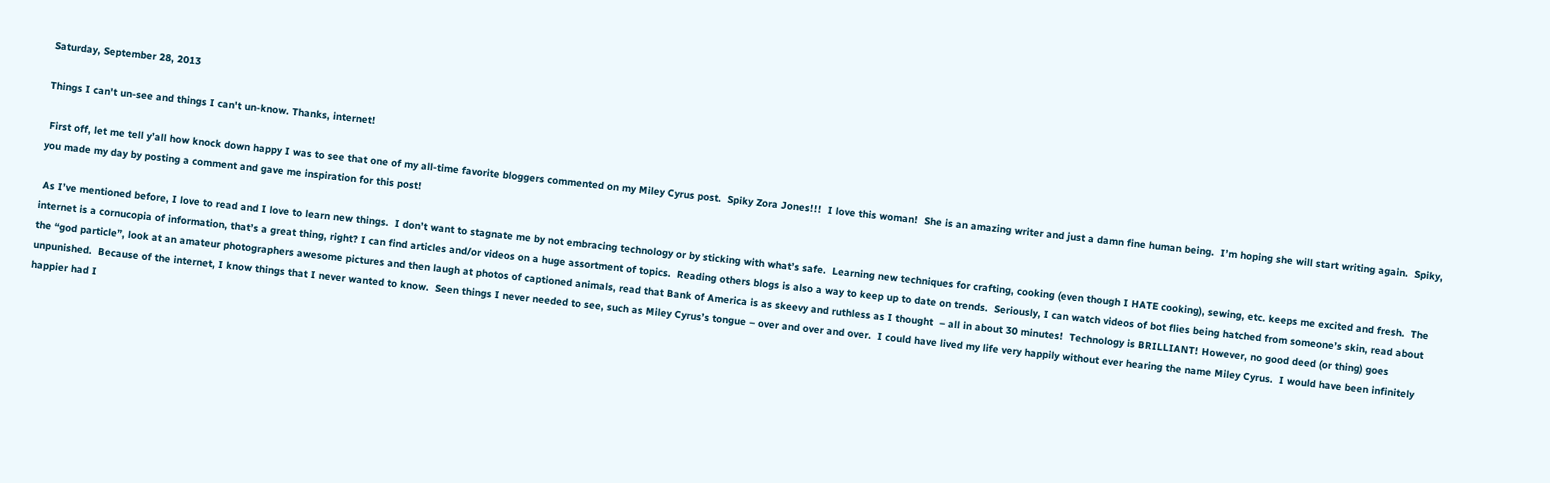Saturday, September 28, 2013

Things I can't un-see and things I can't un-know. Thanks, internet!

 First off, let me tell y’all how knock down happy I was to see that one of my all-time favorite bloggers commented on my Miley Cyrus post.  Spiky Zora Jones!!!  I love this woman!  She is an amazing writer and just a damn fine human being.  I’m hoping she will start writing again.  Spiky, you made my day by posting a comment and gave me inspiration for this post!

 As I’ve mentioned before, I love to read and I love to learn new things.  I don’t want to stagnate me by not embracing technology or by sticking with what’s safe.  Learning new techniques for crafting, cooking (even though I HATE cooking), sewing, etc. keeps me excited and fresh.  The internet is a cornucopia of information, that’s a great thing, right? I can find articles and/or videos on a huge assortment of topics.  Reading others blogs is also a way to keep up to date on trends.  Seriously, I can watch videos of bot flies being hatched from someone’s skin, read about the “god particle”, look at an amateur photographers awesome pictures and then laugh at photos of captioned animals, read that Bank of America is as skeevy and ruthless as I thought  – all in about 30 minutes!  Technology is BRILLIANT! However, no good deed (or thing) goes unpunished.  Because of the internet, I know things that I never wanted to know.  Seen things I never needed to see, such as Miley Cyrus’s tongue – over and over and over.  I could have lived my life very happily without ever hearing the name Miley Cyrus.  I would have been infinitely happier had I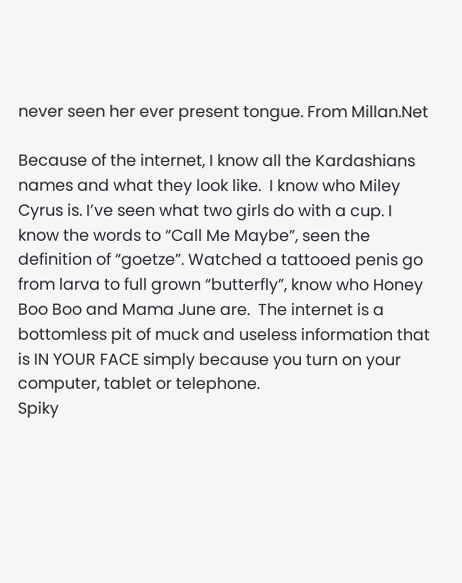never seen her ever present tongue. From Millan.Net

Because of the internet, I know all the Kardashians names and what they look like.  I know who Miley Cyrus is. I’ve seen what two girls do with a cup. I know the words to “Call Me Maybe”, seen the definition of “goetze”. Watched a tattooed penis go from larva to full grown “butterfly”, know who Honey Boo Boo and Mama June are.  The internet is a bottomless pit of muck and useless information that is IN YOUR FACE simply because you turn on your computer, tablet or telephone.
Spiky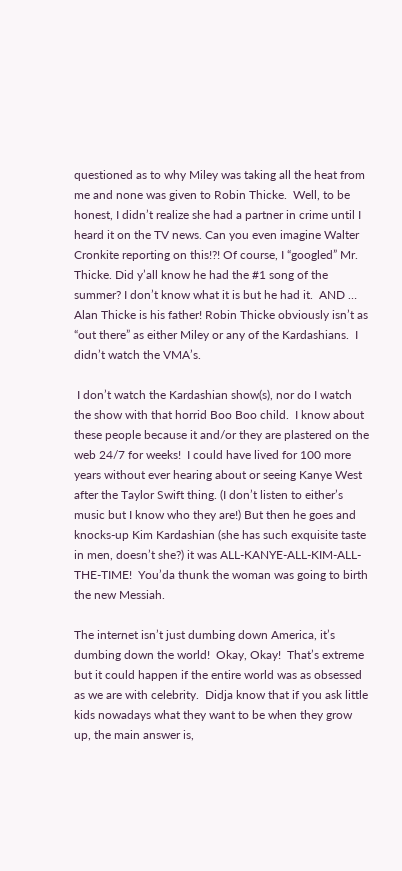questioned as to why Miley was taking all the heat from me and none was given to Robin Thicke.  Well, to be honest, I didn’t realize she had a partner in crime until I heard it on the TV news. Can you even imagine Walter Cronkite reporting on this!?! Of course, I “googled” Mr. Thicke. Did y’all know he had the #1 song of the summer? I don’t know what it is but he had it.  AND … Alan Thicke is his father! Robin Thicke obviously isn’t as “out there” as either Miley or any of the Kardashians.  I didn’t watch the VMA’s.

 I don’t watch the Kardashian show(s), nor do I watch the show with that horrid Boo Boo child.  I know about these people because it and/or they are plastered on the web 24/7 for weeks!  I could have lived for 100 more years without ever hearing about or seeing Kanye West after the Taylor Swift thing. (I don’t listen to either’s music but I know who they are!) But then he goes and knocks-up Kim Kardashian (she has such exquisite taste in men, doesn’t she?) it was ALL-KANYE-ALL-KIM-ALL-THE-TIME!  You’da thunk the woman was going to birth the new Messiah.

The internet isn’t just dumbing down America, it’s dumbing down the world!  Okay, Okay!  That’s extreme but it could happen if the entire world was as obsessed as we are with celebrity.  Didja know that if you ask little kids nowadays what they want to be when they grow up, the main answer is,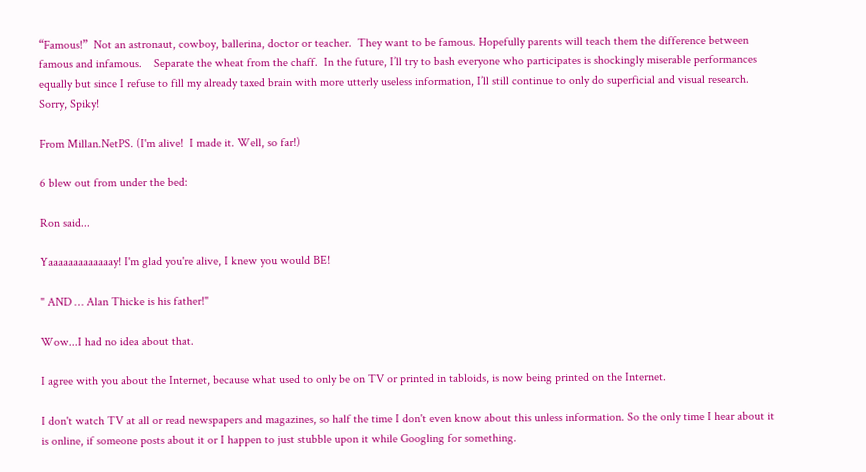“Famous!”  Not an astronaut, cowboy, ballerina, doctor or teacher.  They want to be famous. Hopefully parents will teach them the difference between famous and infamous.    Separate the wheat from the chaff.  In the future, I’ll try to bash everyone who participates is shockingly miserable performances equally but since I refuse to fill my already taxed brain with more utterly useless information, I’ll still continue to only do superficial and visual research.  Sorry, Spiky!

From Millan.NetPS. (I'm alive!  I made it. Well, so far!)

6 blew out from under the bed:

Ron said...

Yaaaaaaaaaaaaay! I'm glad you're alive, I knew you would BE!

" AND … Alan Thicke is his father!"

Wow...I had no idea about that.

I agree with you about the Internet, because what used to only be on TV or printed in tabloids, is now being printed on the Internet.

I don't watch TV at all or read newspapers and magazines, so half the time I don't even know about this unless information. So the only time I hear about it is online, if someone posts about it or I happen to just stubble upon it while Googling for something.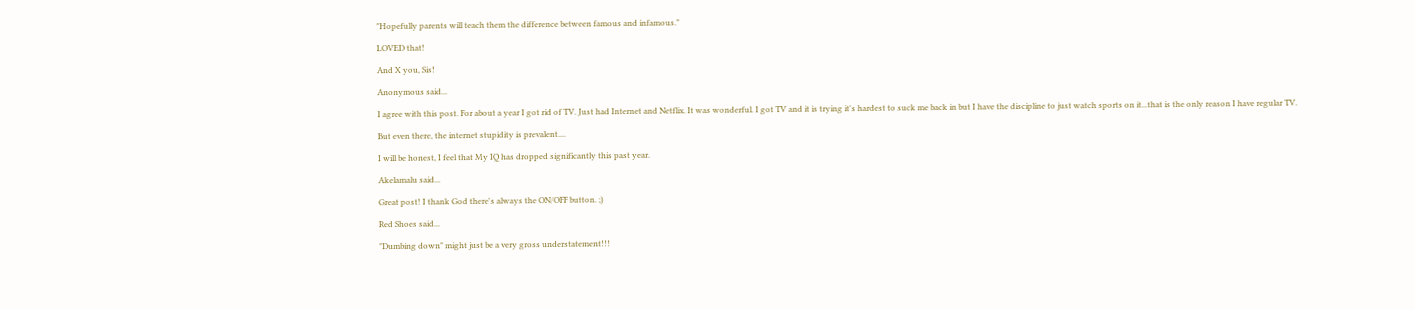"Hopefully parents will teach them the difference between famous and infamous."

LOVED that!

And X you, Sis!

Anonymous said...

I agree with this post. For about a year I got rid of TV. Just had Internet and Netflix. It was wonderful. I got TV and it is trying it's hardest to suck me back in but I have the discipline to just watch sports on it...that is the only reason I have regular TV.

But even there, the internet stupidity is prevalent....

I will be honest, I feel that My IQ has dropped significantly this past year.

Akelamalu said...

Great post! I thank God there's always the ON/OFF button. ;)

Red Shoes said...

"Dumbing down" might just be a very gross understatement!!!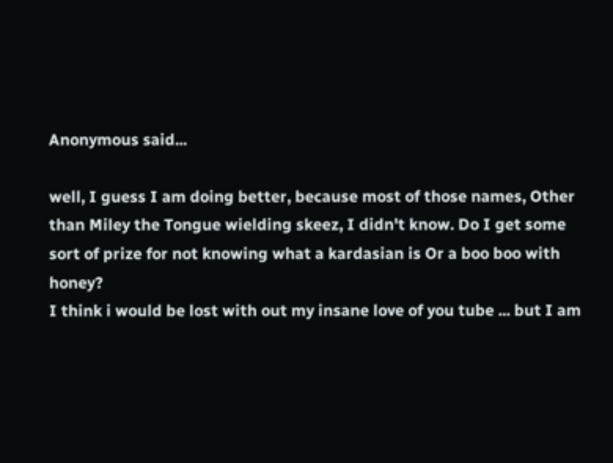Anonymous said...

well, I guess I am doing better, because most of those names, Other than Miley the Tongue wielding skeez, I didn't know. Do I get some sort of prize for not knowing what a kardasian is Or a boo boo with honey?
I think i would be lost with out my insane love of you tube ... but I am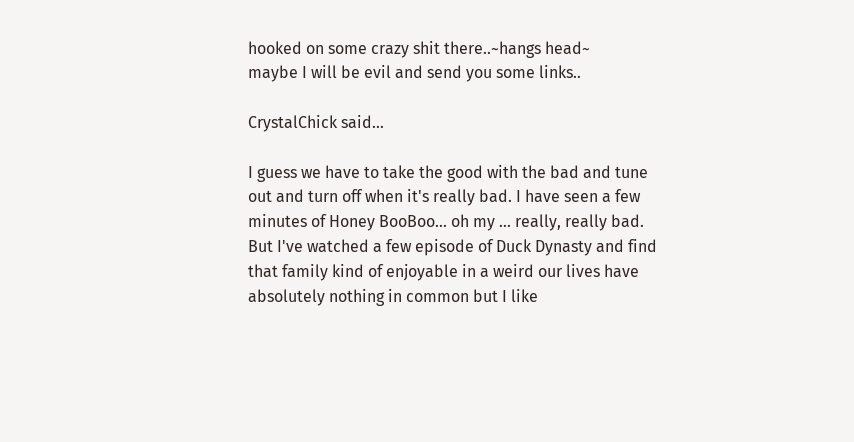hooked on some crazy shit there..~hangs head~
maybe I will be evil and send you some links..

CrystalChick said...

I guess we have to take the good with the bad and tune out and turn off when it's really bad. I have seen a few minutes of Honey BooBoo... oh my ... really, really bad. But I've watched a few episode of Duck Dynasty and find that family kind of enjoyable in a weird our lives have absolutely nothing in common but I like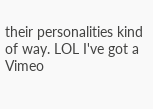their personalities kind of way. LOL I've got a Vimeo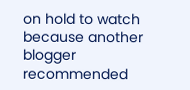on hold to watch because another blogger recommended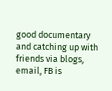good documentary and catching up with friends via blogs, email, FB is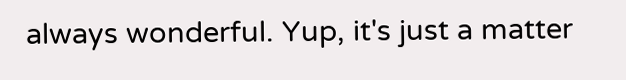always wonderful. Yup, it's just a matter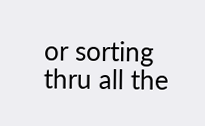or sorting thru all the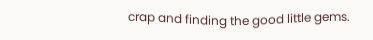crap and finding the good little gems.